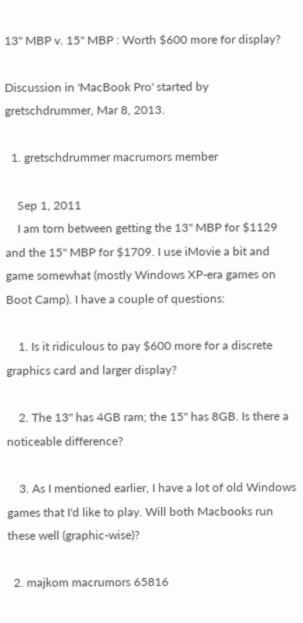13" MBP v. 15" MBP : Worth $600 more for display?

Discussion in 'MacBook Pro' started by gretschdrummer, Mar 8, 2013.

  1. gretschdrummer macrumors member

    Sep 1, 2011
    I am torn between getting the 13" MBP for $1129 and the 15" MBP for $1709. I use iMovie a bit and game somewhat (mostly Windows XP-era games on Boot Camp). I have a couple of questions:

    1. Is it ridiculous to pay $600 more for a discrete graphics card and larger display?

    2. The 13" has 4GB ram; the 15" has 8GB. Is there a noticeable difference?

    3. As I mentioned earlier, I have a lot of old Windows games that I'd like to play. Will both Macbooks run these well (graphic-wise)?

  2. majkom macrumors 65816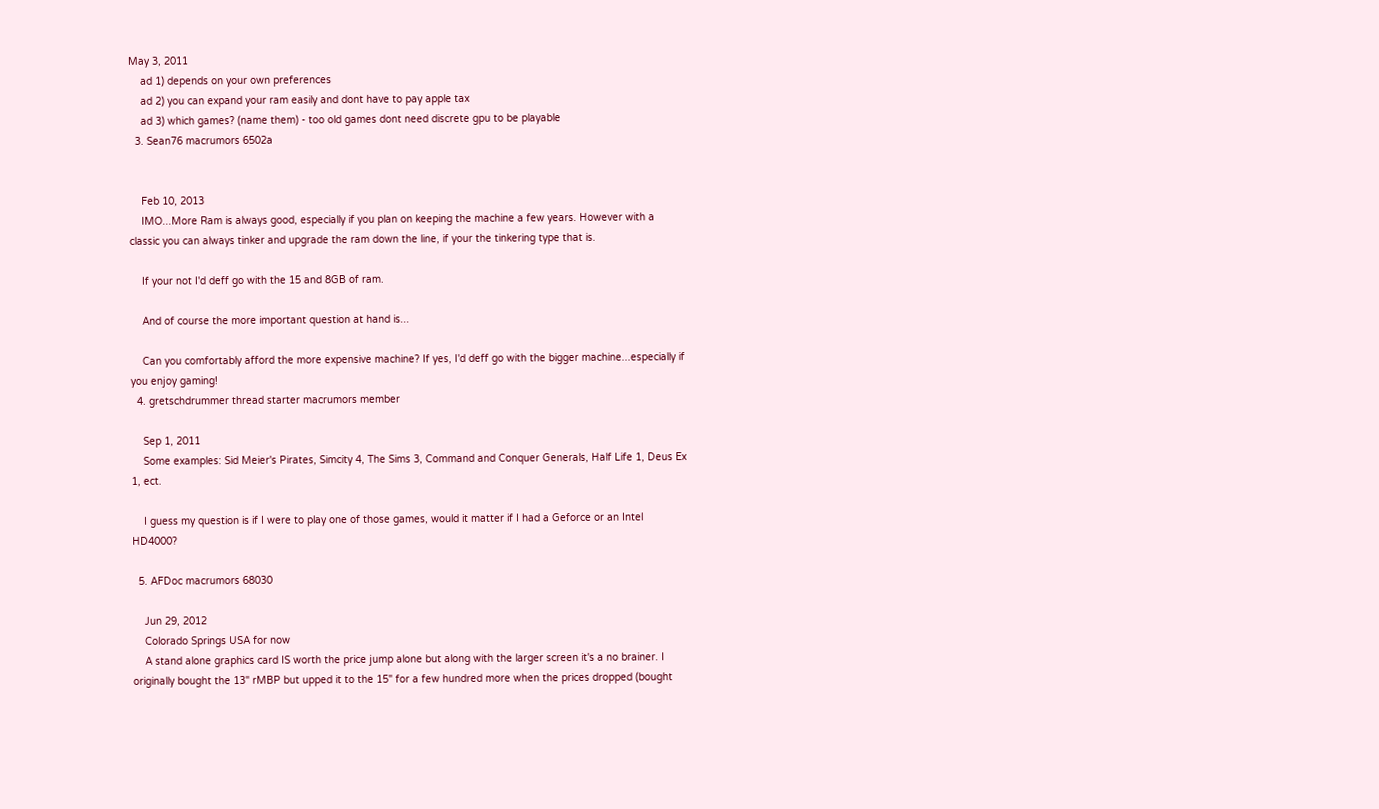May 3, 2011
    ad 1) depends on your own preferences
    ad 2) you can expand your ram easily and dont have to pay apple tax
    ad 3) which games? (name them) - too old games dont need discrete gpu to be playable
  3. Sean76 macrumors 6502a


    Feb 10, 2013
    IMO...More Ram is always good, especially if you plan on keeping the machine a few years. However with a classic you can always tinker and upgrade the ram down the line, if your the tinkering type that is.

    If your not I'd deff go with the 15 and 8GB of ram.

    And of course the more important question at hand is...

    Can you comfortably afford the more expensive machine? If yes, I'd deff go with the bigger machine...especially if you enjoy gaming!
  4. gretschdrummer thread starter macrumors member

    Sep 1, 2011
    Some examples: Sid Meier's Pirates, Simcity 4, The Sims 3, Command and Conquer Generals, Half Life 1, Deus Ex 1, ect.

    I guess my question is if I were to play one of those games, would it matter if I had a Geforce or an Intel HD4000?

  5. AFDoc macrumors 68030

    Jun 29, 2012
    Colorado Springs USA for now
    A stand alone graphics card IS worth the price jump alone but along with the larger screen it's a no brainer. I originally bought the 13" rMBP but upped it to the 15" for a few hundred more when the prices dropped (bought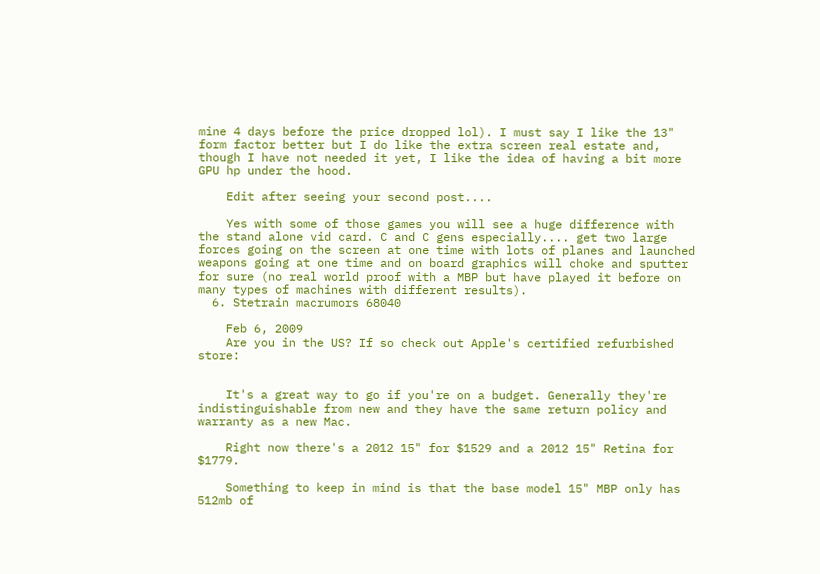mine 4 days before the price dropped lol). I must say I like the 13" form factor better but I do like the extra screen real estate and, though I have not needed it yet, I like the idea of having a bit more GPU hp under the hood.

    Edit after seeing your second post....

    Yes with some of those games you will see a huge difference with the stand alone vid card. C and C gens especially.... get two large forces going on the screen at one time with lots of planes and launched weapons going at one time and on board graphics will choke and sputter for sure (no real world proof with a MBP but have played it before on many types of machines with different results).
  6. Stetrain macrumors 68040

    Feb 6, 2009
    Are you in the US? If so check out Apple's certified refurbished store:


    It's a great way to go if you're on a budget. Generally they're indistinguishable from new and they have the same return policy and warranty as a new Mac.

    Right now there's a 2012 15" for $1529 and a 2012 15" Retina for $1779.

    Something to keep in mind is that the base model 15" MBP only has 512mb of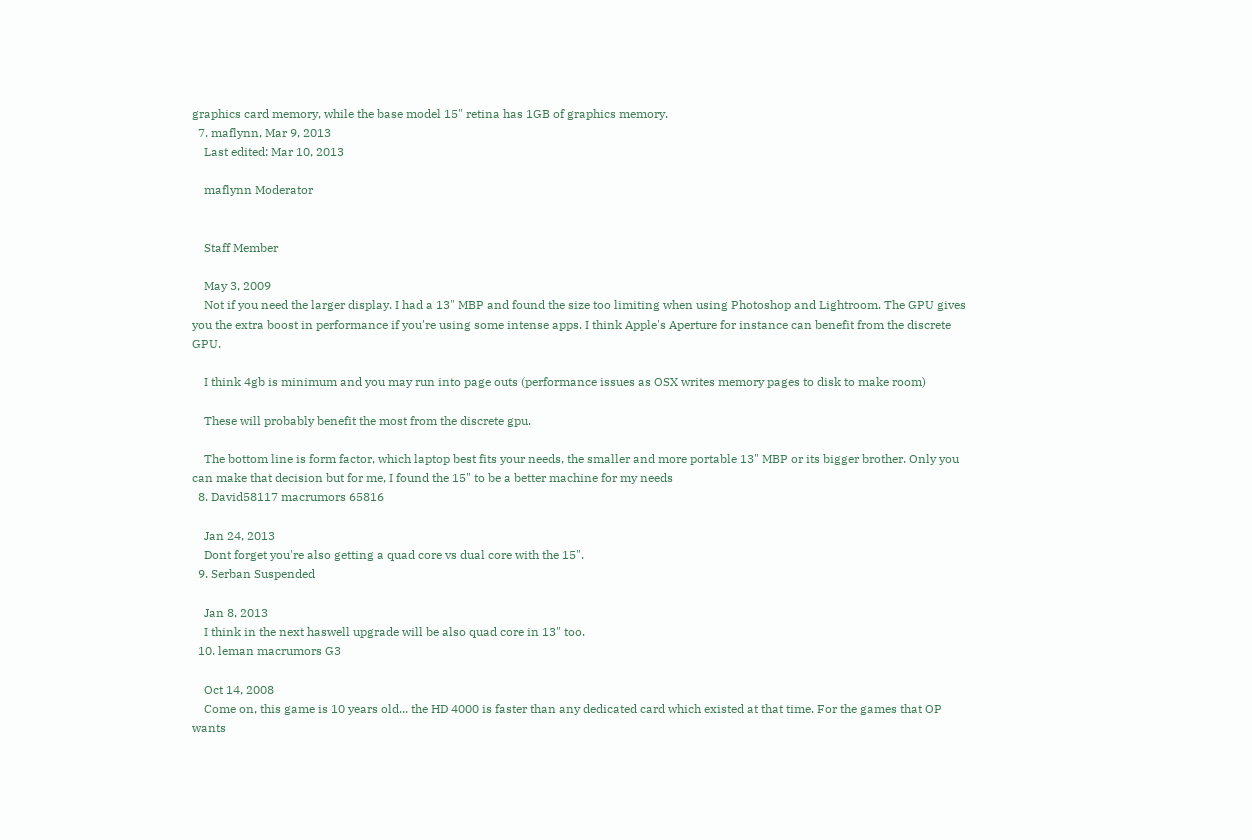graphics card memory, while the base model 15" retina has 1GB of graphics memory.
  7. maflynn, Mar 9, 2013
    Last edited: Mar 10, 2013

    maflynn Moderator


    Staff Member

    May 3, 2009
    Not if you need the larger display. I had a 13" MBP and found the size too limiting when using Photoshop and Lightroom. The GPU gives you the extra boost in performance if you're using some intense apps. I think Apple's Aperture for instance can benefit from the discrete GPU.

    I think 4gb is minimum and you may run into page outs (performance issues as OSX writes memory pages to disk to make room)

    These will probably benefit the most from the discrete gpu.

    The bottom line is form factor, which laptop best fits your needs, the smaller and more portable 13" MBP or its bigger brother. Only you can make that decision but for me, I found the 15" to be a better machine for my needs
  8. David58117 macrumors 65816

    Jan 24, 2013
    Dont forget you're also getting a quad core vs dual core with the 15".
  9. Serban Suspended

    Jan 8, 2013
    I think in the next haswell upgrade will be also quad core in 13" too.
  10. leman macrumors G3

    Oct 14, 2008
    Come on, this game is 10 years old... the HD 4000 is faster than any dedicated card which existed at that time. For the games that OP wants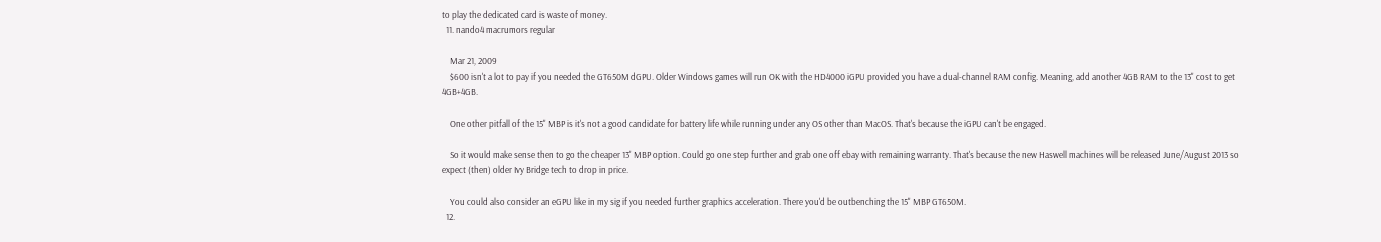to play the dedicated card is waste of money.
  11. nando4 macrumors regular

    Mar 21, 2009
    $600 isn't a lot to pay if you needed the GT650M dGPU. Older Windows games will run OK with the HD4000 iGPU provided you have a dual-channel RAM config. Meaning, add another 4GB RAM to the 13" cost to get 4GB+4GB.

    One other pitfall of the 15" MBP is it's not a good candidate for battery life while running under any OS other than MacOS. That's because the iGPU can't be engaged.

    So it would make sense then to go the cheaper 13" MBP option. Could go one step further and grab one off ebay with remaining warranty. That's because the new Haswell machines will be released June/August 2013 so expect (then) older Ivy Bridge tech to drop in price.

    You could also consider an eGPU like in my sig if you needed further graphics acceleration. There you'd be outbenching the 15" MBP GT650M.
  12.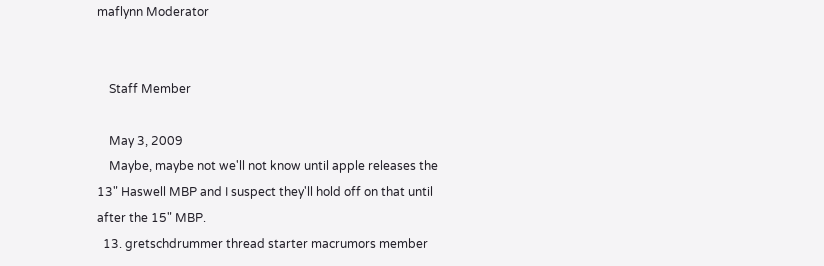maflynn Moderator


    Staff Member

    May 3, 2009
    Maybe, maybe not we'll not know until apple releases the 13" Haswell MBP and I suspect they'll hold off on that until after the 15" MBP.
  13. gretschdrummer thread starter macrumors member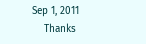Sep 1, 2011
    Thanks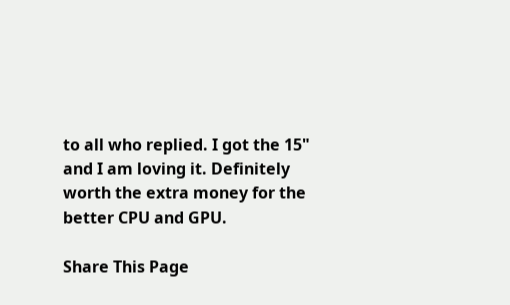to all who replied. I got the 15" and I am loving it. Definitely worth the extra money for the better CPU and GPU.

Share This Page